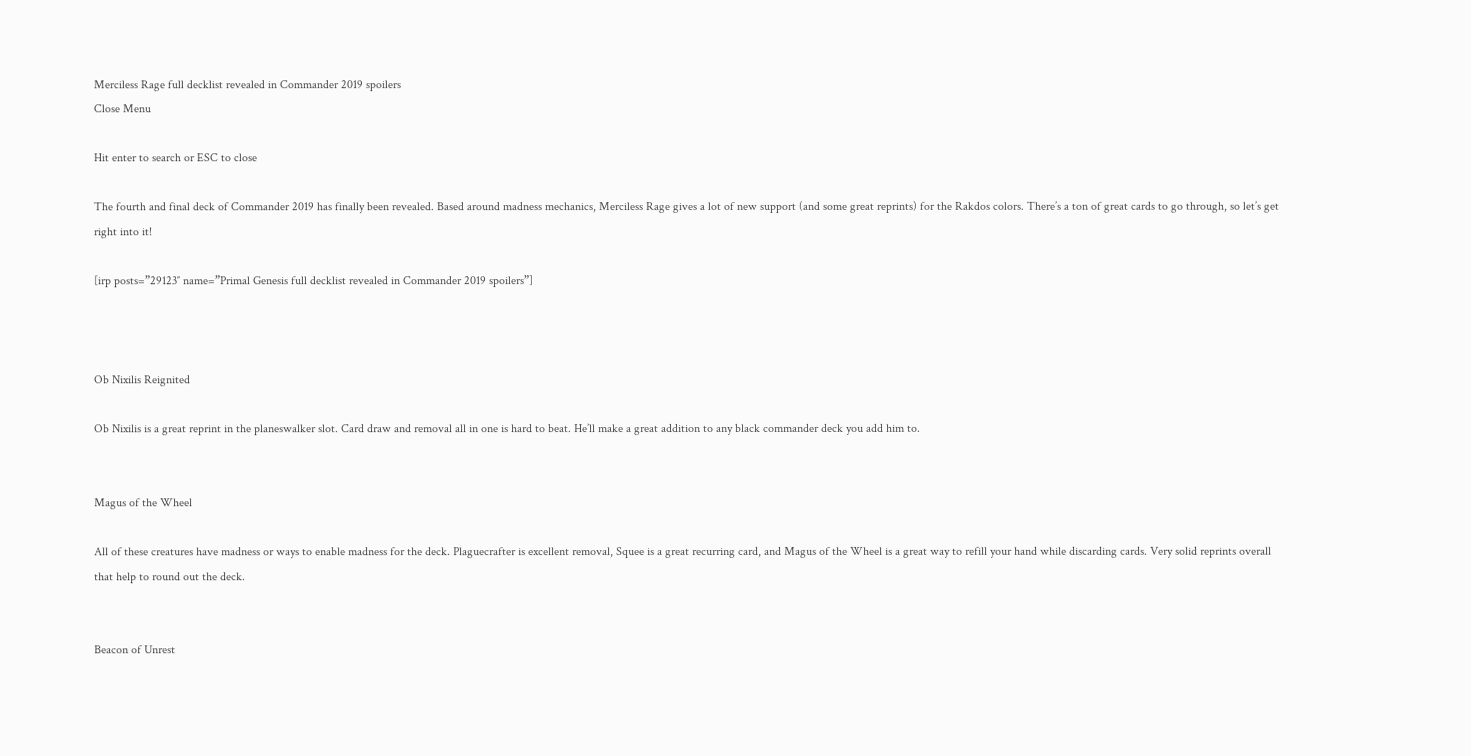Merciless Rage full decklist revealed in Commander 2019 spoilers
Close Menu

Hit enter to search or ESC to close

The fourth and final deck of Commander 2019 has finally been revealed. Based around madness mechanics, Merciless Rage gives a lot of new support (and some great reprints) for the Rakdos colors. There’s a ton of great cards to go through, so let’s get right into it!

[irp posts=”29123″ name=”Primal Genesis full decklist revealed in Commander 2019 spoilers”]



Ob Nixilis Reignited

Ob Nixilis is a great reprint in the planeswalker slot. Card draw and removal all in one is hard to beat. He’ll make a great addition to any black commander deck you add him to.


Magus of the Wheel

All of these creatures have madness or ways to enable madness for the deck. Plaguecrafter is excellent removal, Squee is a great recurring card, and Magus of the Wheel is a great way to refill your hand while discarding cards. Very solid reprints overall that help to round out the deck.


Beacon of Unrest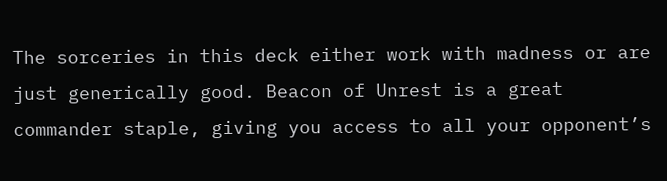The sorceries in this deck either work with madness or are just generically good. Beacon of Unrest is a great commander staple, giving you access to all your opponent’s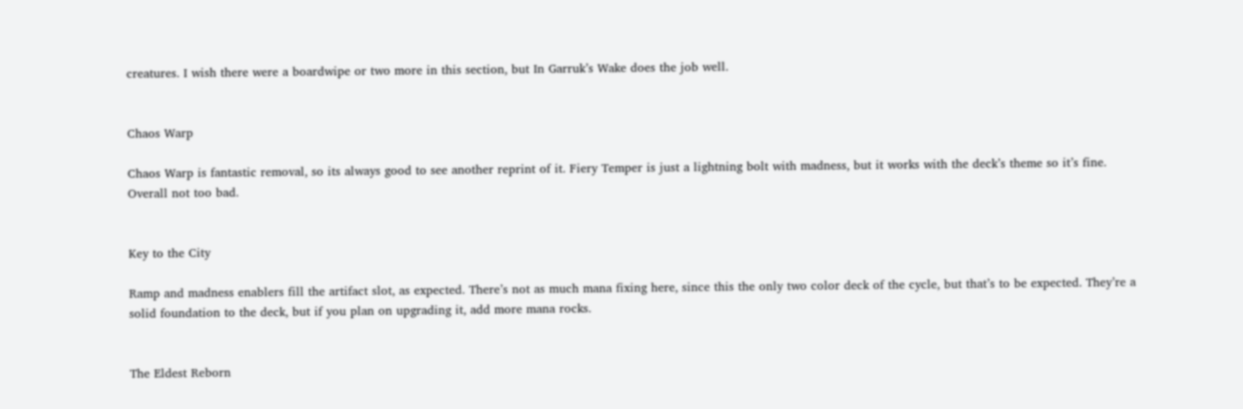creatures. I wish there were a boardwipe or two more in this section, but In Garruk’s Wake does the job well.


Chaos Warp

Chaos Warp is fantastic removal, so its always good to see another reprint of it. Fiery Temper is just a lightning bolt with madness, but it works with the deck’s theme so it’s fine. Overall not too bad.


Key to the City

Ramp and madness enablers fill the artifact slot, as expected. There’s not as much mana fixing here, since this the only two color deck of the cycle, but that’s to be expected. They’re a solid foundation to the deck, but if you plan on upgrading it, add more mana rocks.


The Eldest Reborn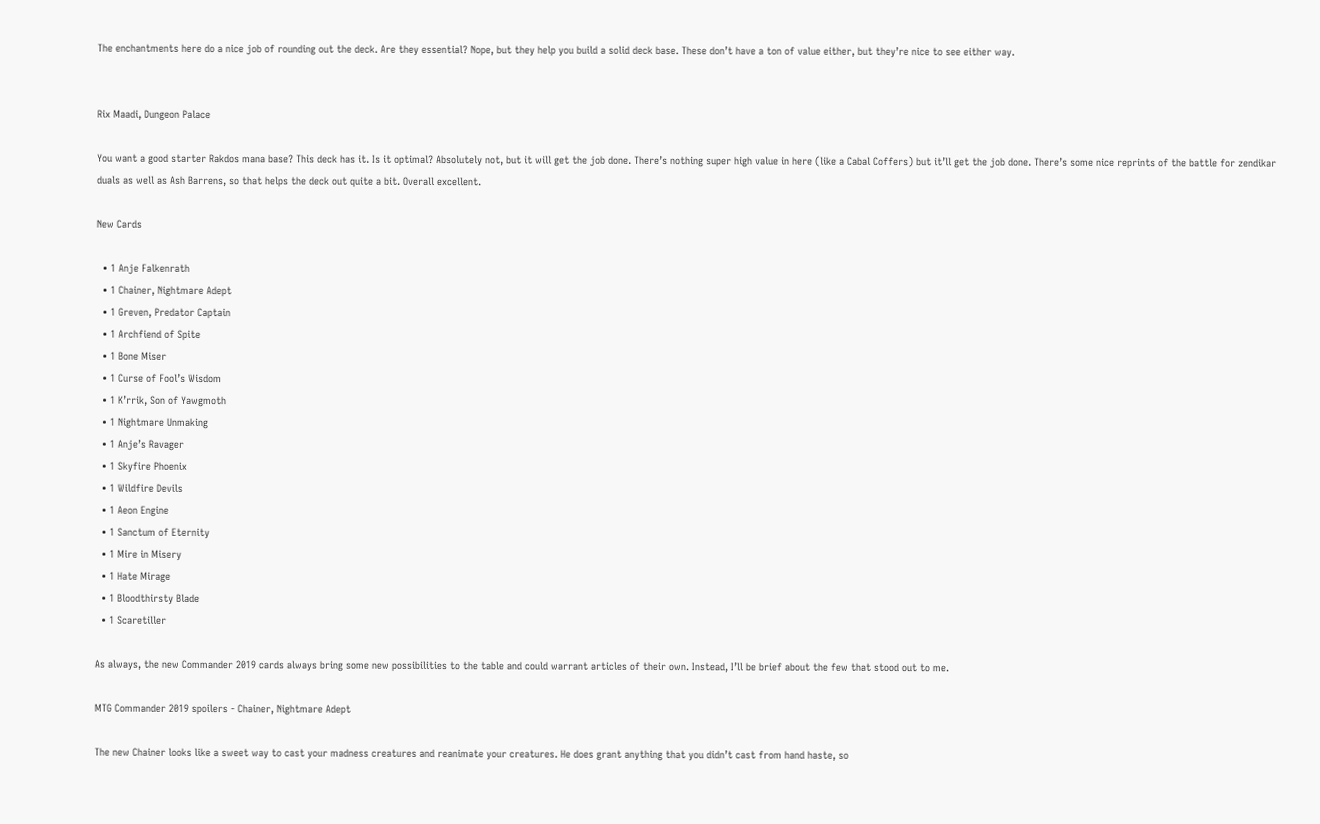The enchantments here do a nice job of rounding out the deck. Are they essential? Nope, but they help you build a solid deck base. These don’t have a ton of value either, but they’re nice to see either way.


Rix Maadi, Dungeon Palace

You want a good starter Rakdos mana base? This deck has it. Is it optimal? Absolutely not, but it will get the job done. There’s nothing super high value in here (like a Cabal Coffers) but it’ll get the job done. There’s some nice reprints of the battle for zendikar duals as well as Ash Barrens, so that helps the deck out quite a bit. Overall excellent.

New Cards

  • 1 Anje Falkenrath
  • 1 Chainer, Nightmare Adept
  • 1 Greven, Predator Captain
  • 1 Archfiend of Spite
  • 1 Bone Miser
  • 1 Curse of Fool’s Wisdom
  • 1 K’rrik, Son of Yawgmoth
  • 1 Nightmare Unmaking
  • 1 Anje’s Ravager
  • 1 Skyfire Phoenix
  • 1 Wildfire Devils
  • 1 Aeon Engine
  • 1 Sanctum of Eternity
  • 1 Mire in Misery
  • 1 Hate Mirage
  • 1 Bloodthirsty Blade
  • 1 Scaretiller

As always, the new Commander 2019 cards always bring some new possibilities to the table and could warrant articles of their own. Instead, I’ll be brief about the few that stood out to me.

MTG Commander 2019 spoilers - Chainer, Nightmare Adept

The new Chainer looks like a sweet way to cast your madness creatures and reanimate your creatures. He does grant anything that you didn’t cast from hand haste, so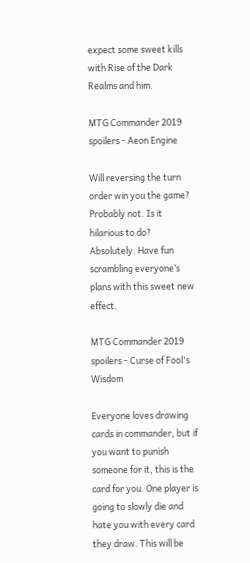expect some sweet kills with Rise of the Dark Realms and him.

MTG Commander 2019 spoilers - Aeon Engine

Will reversing the turn order win you the game? Probably not. Is it hilarious to do? Absolutely. Have fun scrambling everyone’s plans with this sweet new effect.

MTG Commander 2019 spoilers - Curse of Fool's Wisdom

Everyone loves drawing cards in commander, but if you want to punish someone for it, this is the card for you. One player is going to slowly die and hate you with every card they draw. This will be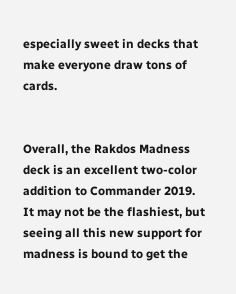especially sweet in decks that make everyone draw tons of cards.


Overall, the Rakdos Madness deck is an excellent two-color addition to Commander 2019. It may not be the flashiest, but seeing all this new support for madness is bound to get the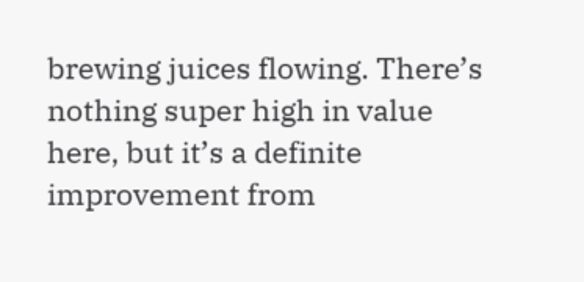brewing juices flowing. There’s nothing super high in value here, but it’s a definite improvement from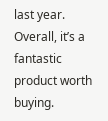last year. Overall, it’s a fantastic product worth buying.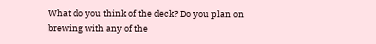What do you think of the deck? Do you plan on brewing with any of the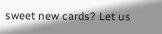sweet new cards? Let us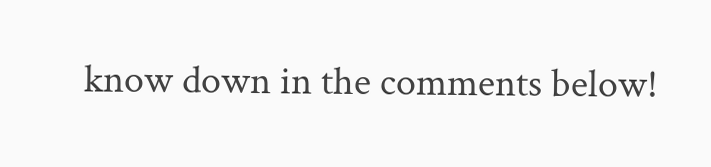know down in the comments below!